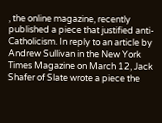, the online magazine, recently published a piece that justified anti-Catholicism. In reply to an article by Andrew Sullivan in the New York Times Magazine on March 12, Jack Shafer of Slate wrote a piece the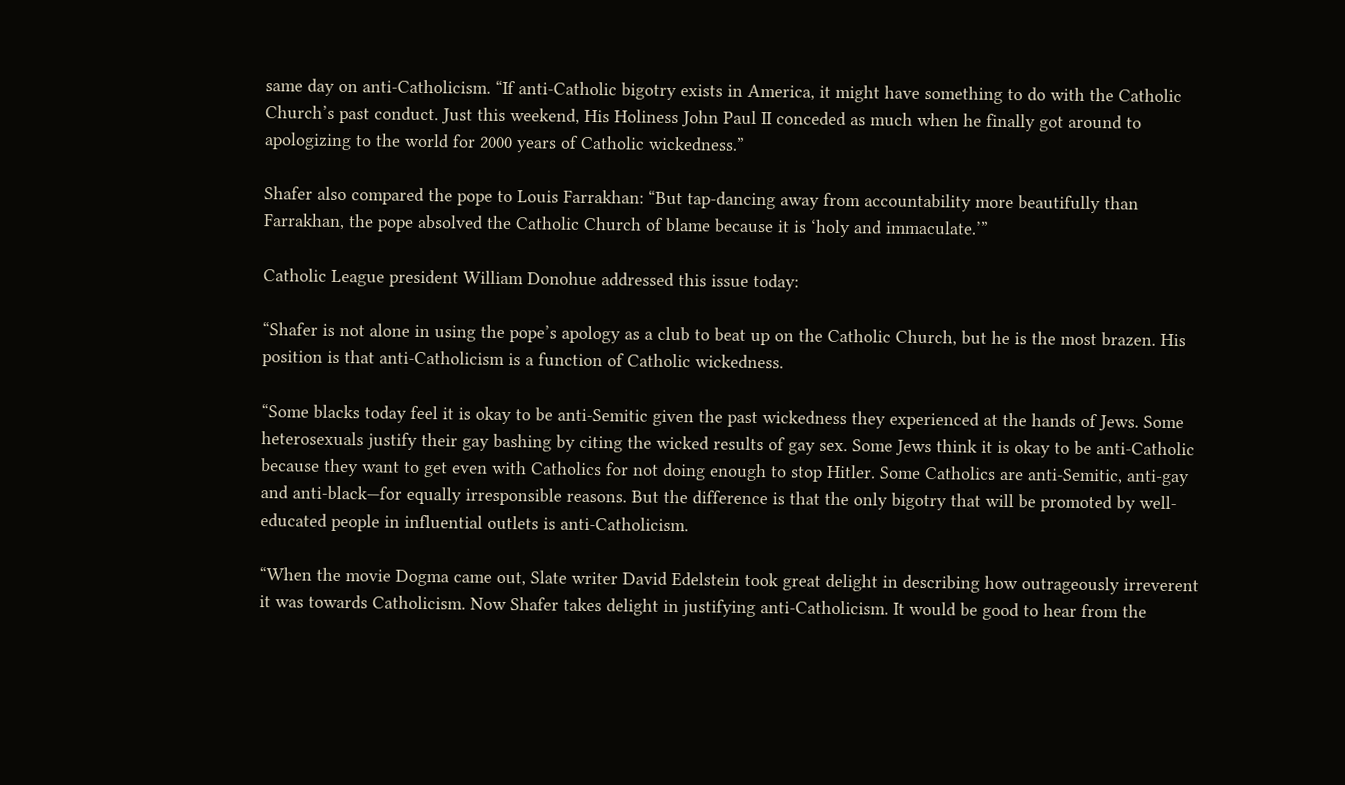same day on anti-Catholicism. “If anti-Catholic bigotry exists in America, it might have something to do with the Catholic Church’s past conduct. Just this weekend, His Holiness John Paul II conceded as much when he finally got around to apologizing to the world for 2000 years of Catholic wickedness.”

Shafer also compared the pope to Louis Farrakhan: “But tap-dancing away from accountability more beautifully than Farrakhan, the pope absolved the Catholic Church of blame because it is ‘holy and immaculate.’”

Catholic League president William Donohue addressed this issue today:

“Shafer is not alone in using the pope’s apology as a club to beat up on the Catholic Church, but he is the most brazen. His position is that anti-Catholicism is a function of Catholic wickedness.

“Some blacks today feel it is okay to be anti-Semitic given the past wickedness they experienced at the hands of Jews. Some heterosexuals justify their gay bashing by citing the wicked results of gay sex. Some Jews think it is okay to be anti-Catholic because they want to get even with Catholics for not doing enough to stop Hitler. Some Catholics are anti-Semitic, anti-gay and anti-black—for equally irresponsible reasons. But the difference is that the only bigotry that will be promoted by well-educated people in influential outlets is anti-Catholicism.

“When the movie Dogma came out, Slate writer David Edelstein took great delight in describing how outrageously irreverent it was towards Catholicism. Now Shafer takes delight in justifying anti-Catholicism. It would be good to hear from the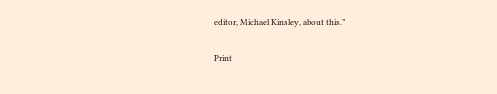editor, Michael Kinsley, about this.”

Print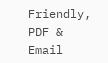Friendly, PDF & Email